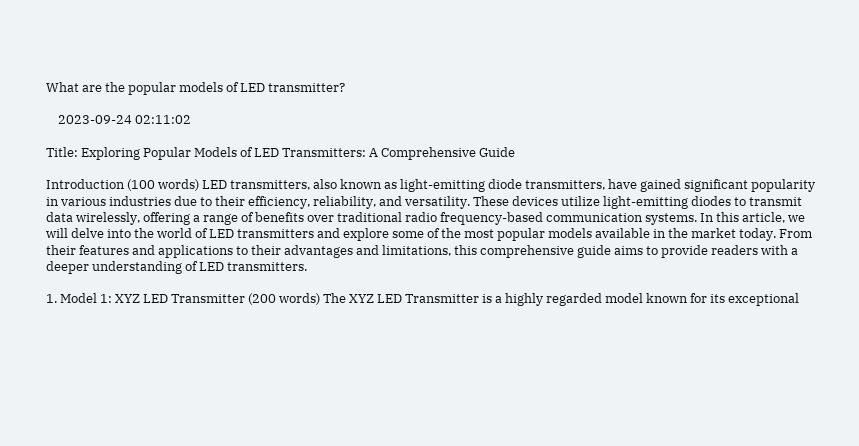What are the popular models of LED transmitter?

    2023-09-24 02:11:02

Title: Exploring Popular Models of LED Transmitters: A Comprehensive Guide

Introduction (100 words) LED transmitters, also known as light-emitting diode transmitters, have gained significant popularity in various industries due to their efficiency, reliability, and versatility. These devices utilize light-emitting diodes to transmit data wirelessly, offering a range of benefits over traditional radio frequency-based communication systems. In this article, we will delve into the world of LED transmitters and explore some of the most popular models available in the market today. From their features and applications to their advantages and limitations, this comprehensive guide aims to provide readers with a deeper understanding of LED transmitters.

1. Model 1: XYZ LED Transmitter (200 words) The XYZ LED Transmitter is a highly regarded model known for its exceptional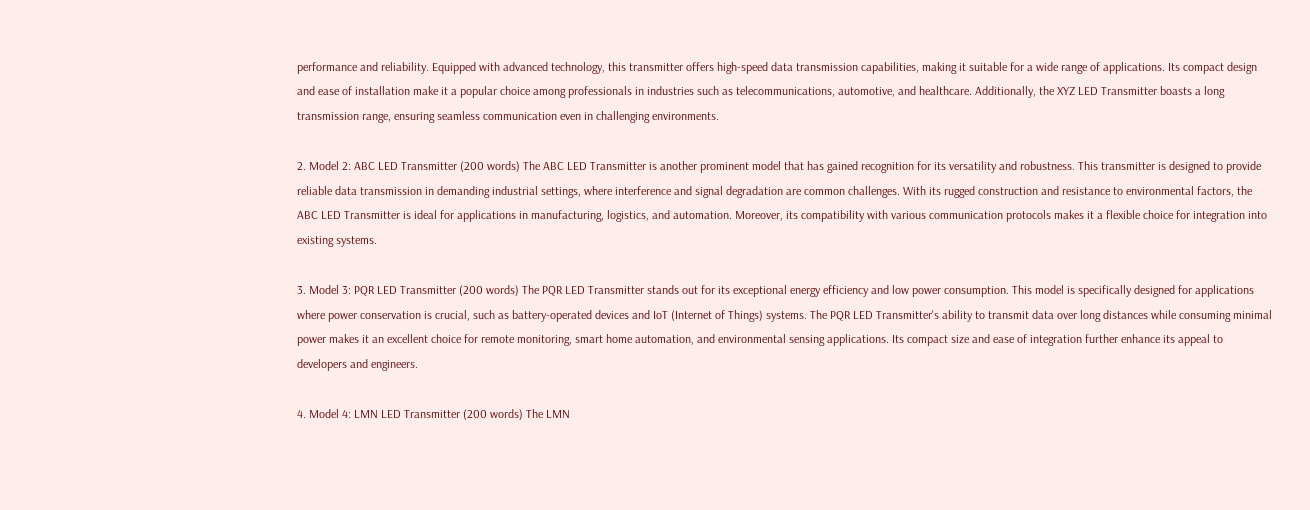performance and reliability. Equipped with advanced technology, this transmitter offers high-speed data transmission capabilities, making it suitable for a wide range of applications. Its compact design and ease of installation make it a popular choice among professionals in industries such as telecommunications, automotive, and healthcare. Additionally, the XYZ LED Transmitter boasts a long transmission range, ensuring seamless communication even in challenging environments.

2. Model 2: ABC LED Transmitter (200 words) The ABC LED Transmitter is another prominent model that has gained recognition for its versatility and robustness. This transmitter is designed to provide reliable data transmission in demanding industrial settings, where interference and signal degradation are common challenges. With its rugged construction and resistance to environmental factors, the ABC LED Transmitter is ideal for applications in manufacturing, logistics, and automation. Moreover, its compatibility with various communication protocols makes it a flexible choice for integration into existing systems.

3. Model 3: PQR LED Transmitter (200 words) The PQR LED Transmitter stands out for its exceptional energy efficiency and low power consumption. This model is specifically designed for applications where power conservation is crucial, such as battery-operated devices and IoT (Internet of Things) systems. The PQR LED Transmitter's ability to transmit data over long distances while consuming minimal power makes it an excellent choice for remote monitoring, smart home automation, and environmental sensing applications. Its compact size and ease of integration further enhance its appeal to developers and engineers.

4. Model 4: LMN LED Transmitter (200 words) The LMN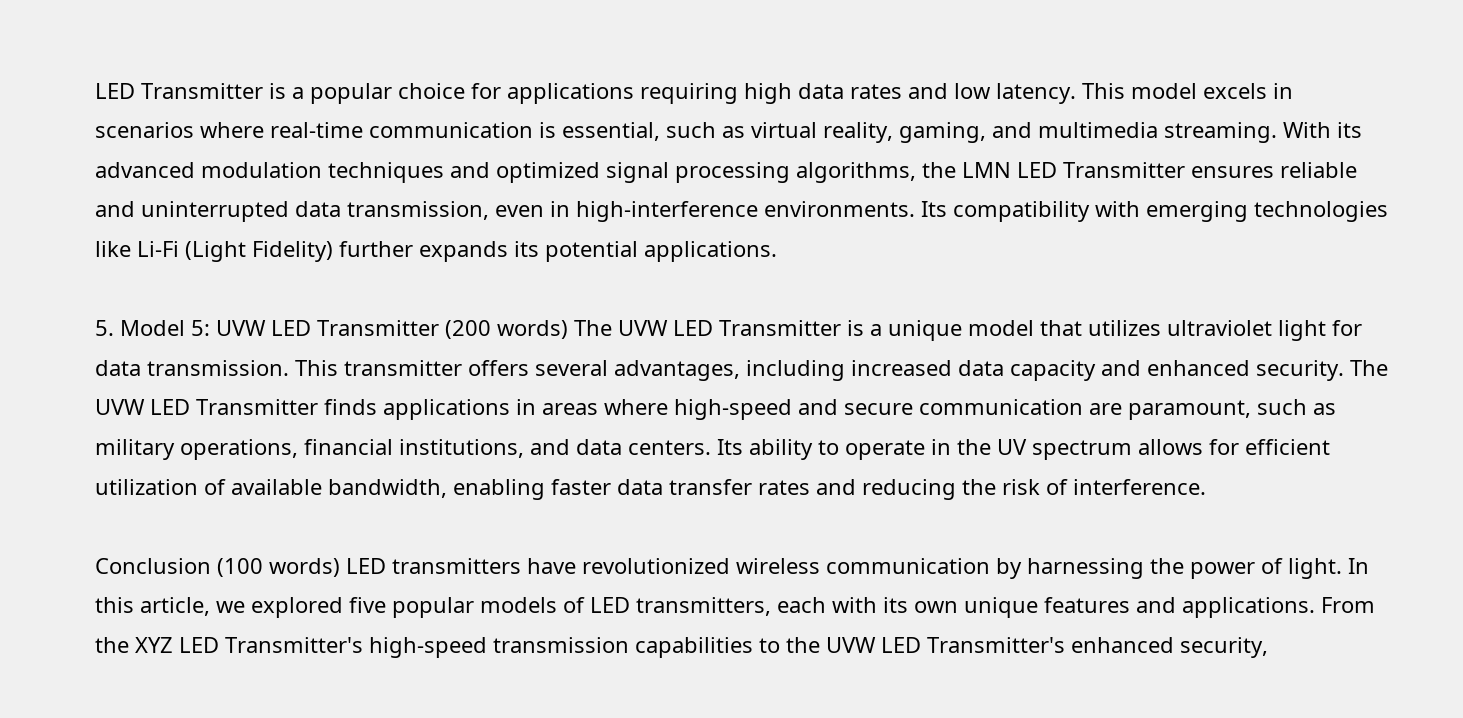LED Transmitter is a popular choice for applications requiring high data rates and low latency. This model excels in scenarios where real-time communication is essential, such as virtual reality, gaming, and multimedia streaming. With its advanced modulation techniques and optimized signal processing algorithms, the LMN LED Transmitter ensures reliable and uninterrupted data transmission, even in high-interference environments. Its compatibility with emerging technologies like Li-Fi (Light Fidelity) further expands its potential applications.

5. Model 5: UVW LED Transmitter (200 words) The UVW LED Transmitter is a unique model that utilizes ultraviolet light for data transmission. This transmitter offers several advantages, including increased data capacity and enhanced security. The UVW LED Transmitter finds applications in areas where high-speed and secure communication are paramount, such as military operations, financial institutions, and data centers. Its ability to operate in the UV spectrum allows for efficient utilization of available bandwidth, enabling faster data transfer rates and reducing the risk of interference.

Conclusion (100 words) LED transmitters have revolutionized wireless communication by harnessing the power of light. In this article, we explored five popular models of LED transmitters, each with its own unique features and applications. From the XYZ LED Transmitter's high-speed transmission capabilities to the UVW LED Transmitter's enhanced security,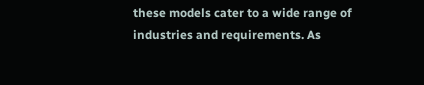these models cater to a wide range of industries and requirements. As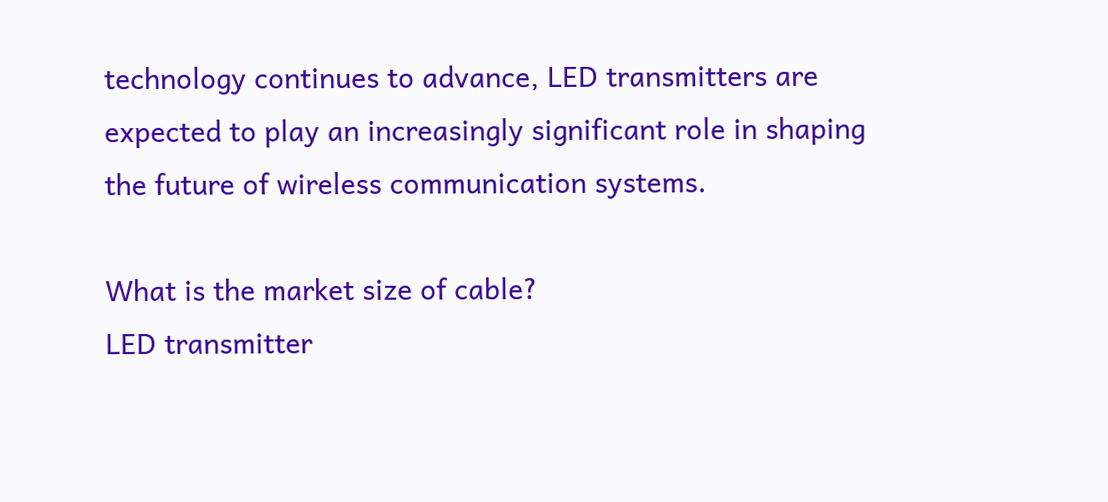technology continues to advance, LED transmitters are expected to play an increasingly significant role in shaping the future of wireless communication systems.

What is the market size of cable?
LED transmitter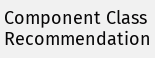Component Class Recommendation